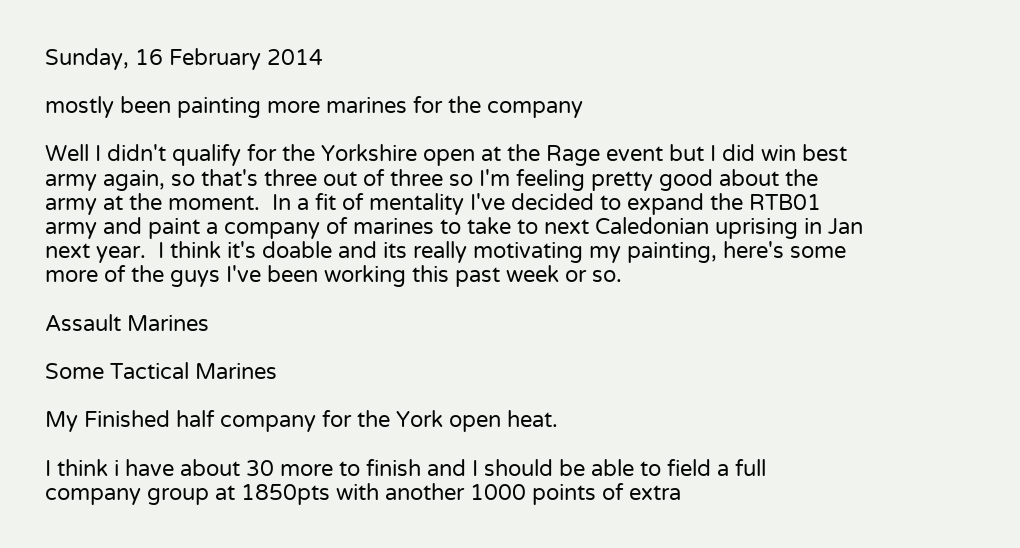Sunday, 16 February 2014

mostly been painting more marines for the company

Well I didn't qualify for the Yorkshire open at the Rage event but I did win best army again, so that's three out of three so I'm feeling pretty good about the army at the moment.  In a fit of mentality I've decided to expand the RTB01 army and paint a company of marines to take to next Caledonian uprising in Jan next year.  I think it's doable and its really motivating my painting, here's some more of the guys I've been working this past week or so.

Assault Marines

Some Tactical Marines

My Finished half company for the York open heat.

I think i have about 30 more to finish and I should be able to field a full company group at 1850pts with another 1000 points of extra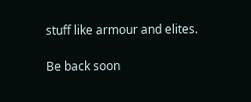stuff like armour and elites.

Be back soon